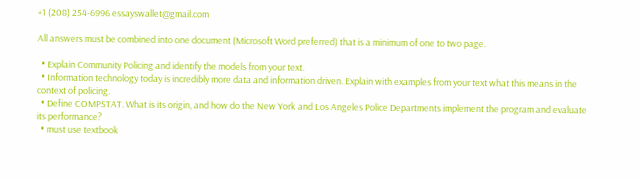+1 (208) 254-6996 essayswallet@gmail.com

All answers must be combined into one document (Microsoft Word preferred) that is a minimum of one to two page.

  • Explain Community Policing and identify the models from your text.
  • Information technology today is incredibly more data and information driven. Explain with examples from your text what this means in the context of policing.
  • Define COMPSTAT. What is its origin, and how do the New York and Los Angeles Police Departments implement the program and evaluate its performance?
  • must use textbook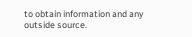to obtain information and any outside source.